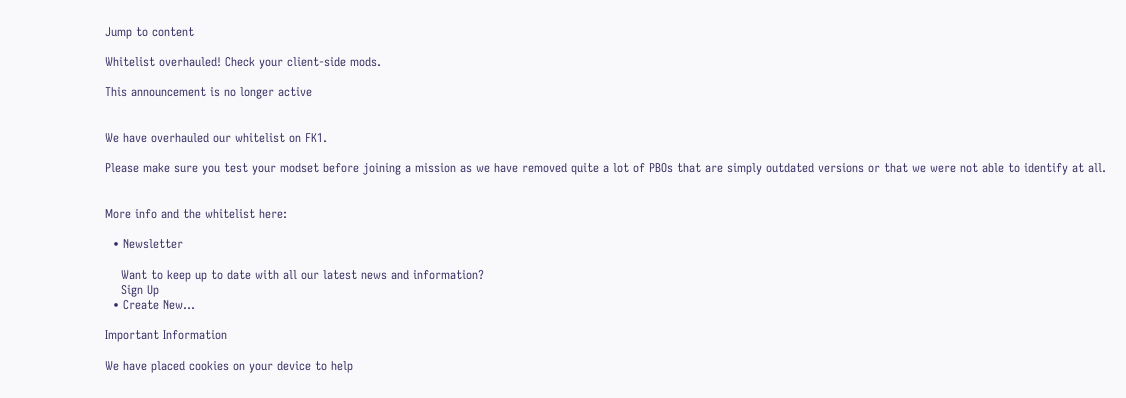Jump to content

Whitelist overhauled! Check your client-side mods.

This announcement is no longer active


We have overhauled our whitelist on FK1.

Please make sure you test your modset before joining a mission as we have removed quite a lot of PBOs that are simply outdated versions or that we were not able to identify at all.


More info and the whitelist here:

  • Newsletter

    Want to keep up to date with all our latest news and information?
    Sign Up
  • Create New...

Important Information

We have placed cookies on your device to help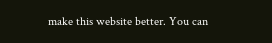make this website better. You can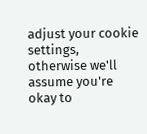adjust your cookie settings, otherwise we'll assume you're okay to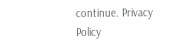continue. Privacy Policy